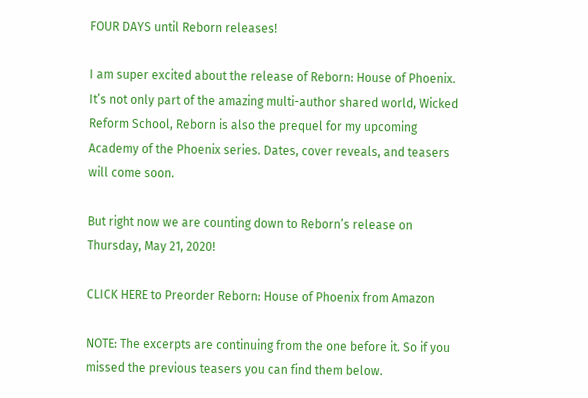FOUR DAYS until Reborn releases!

I am super excited about the release of Reborn: House of Phoenix. It’s not only part of the amazing multi-author shared world, Wicked Reform School, Reborn is also the prequel for my upcoming Academy of the Phoenix series. Dates, cover reveals, and teasers will come soon.

But right now we are counting down to Reborn’s release on Thursday, May 21, 2020!

CLICK HERE to Preorder Reborn: House of Phoenix from Amazon

NOTE: The excerpts are continuing from the one before it. So if you missed the previous teasers you can find them below.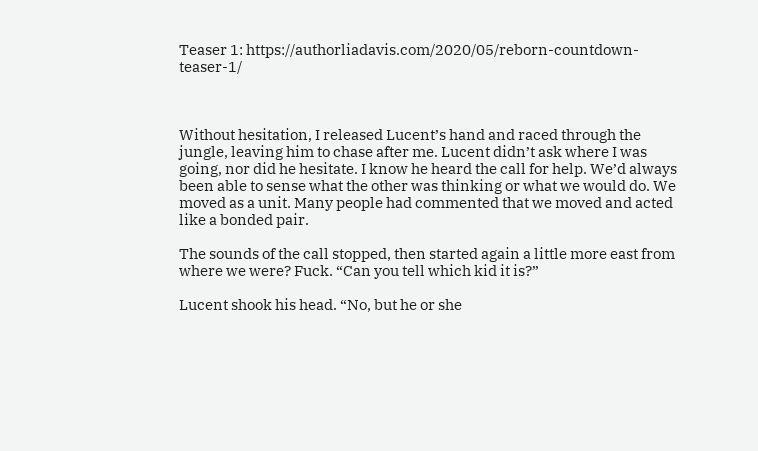Teaser 1: https://authorliadavis.com/2020/05/reborn-countdown-teaser-1/



Without hesitation, I released Lucent’s hand and raced through the jungle, leaving him to chase after me. Lucent didn’t ask where I was going, nor did he hesitate. I know he heard the call for help. We’d always been able to sense what the other was thinking or what we would do. We moved as a unit. Many people had commented that we moved and acted like a bonded pair.

The sounds of the call stopped, then started again a little more east from where we were? Fuck. “Can you tell which kid it is?”

Lucent shook his head. “No, but he or she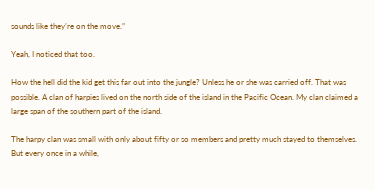sounds like they’re on the move.”

Yeah, I noticed that too.

How the hell did the kid get this far out into the jungle? Unless he or she was carried off. That was possible. A clan of harpies lived on the north side of the island in the Pacific Ocean. My clan claimed a large span of the southern part of the island.

The harpy clan was small with only about fifty or so members and pretty much stayed to themselves. But every once in a while,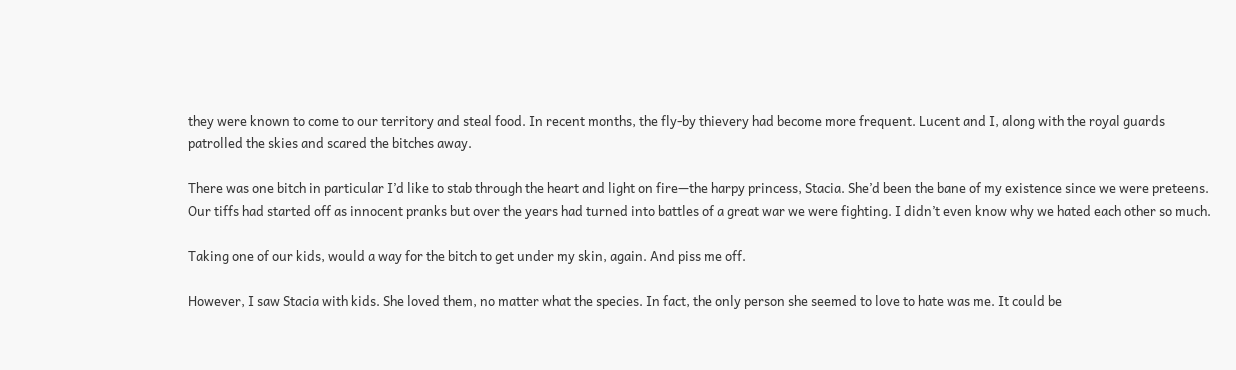they were known to come to our territory and steal food. In recent months, the fly-by thievery had become more frequent. Lucent and I, along with the royal guards patrolled the skies and scared the bitches away.

There was one bitch in particular I’d like to stab through the heart and light on fire—the harpy princess, Stacia. She’d been the bane of my existence since we were preteens. Our tiffs had started off as innocent pranks but over the years had turned into battles of a great war we were fighting. I didn’t even know why we hated each other so much.

Taking one of our kids, would a way for the bitch to get under my skin, again. And piss me off.

However, I saw Stacia with kids. She loved them, no matter what the species. In fact, the only person she seemed to love to hate was me. It could be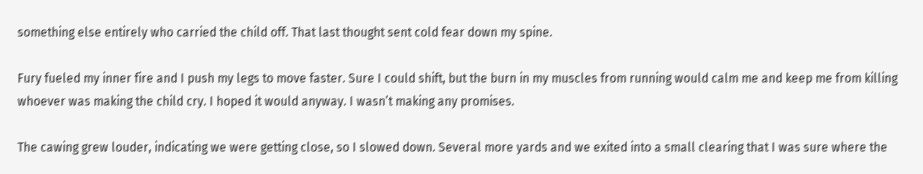something else entirely who carried the child off. That last thought sent cold fear down my spine.

Fury fueled my inner fire and I push my legs to move faster. Sure I could shift, but the burn in my muscles from running would calm me and keep me from killing whoever was making the child cry. I hoped it would anyway. I wasn’t making any promises.

The cawing grew louder, indicating we were getting close, so I slowed down. Several more yards and we exited into a small clearing that I was sure where the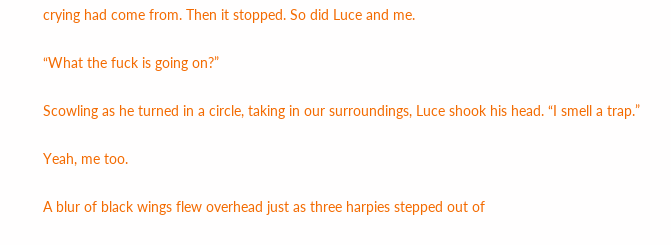crying had come from. Then it stopped. So did Luce and me.

“What the fuck is going on?”

Scowling as he turned in a circle, taking in our surroundings, Luce shook his head. “I smell a trap.”

Yeah, me too.

A blur of black wings flew overhead just as three harpies stepped out of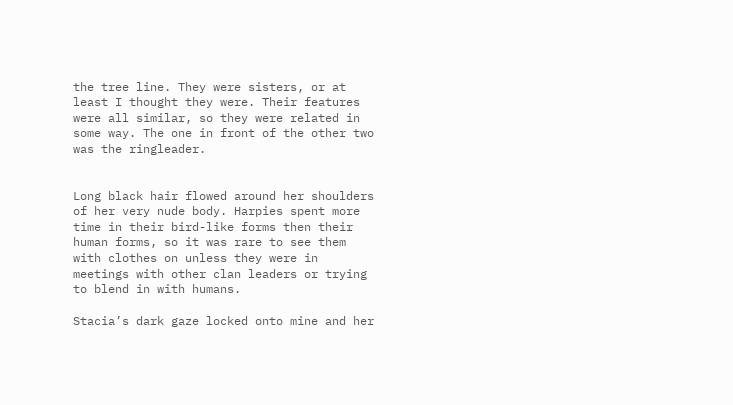the tree line. They were sisters, or at least I thought they were. Their features were all similar, so they were related in some way. The one in front of the other two was the ringleader.


Long black hair flowed around her shoulders of her very nude body. Harpies spent more time in their bird-like forms then their human forms, so it was rare to see them with clothes on unless they were in meetings with other clan leaders or trying to blend in with humans.

Stacia’s dark gaze locked onto mine and her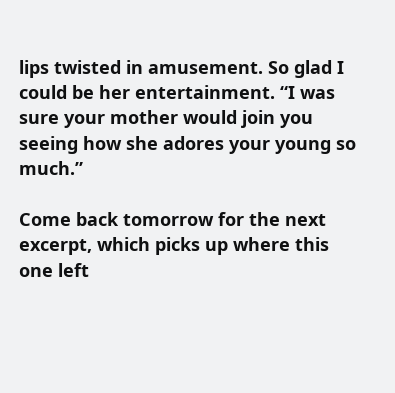lips twisted in amusement. So glad I could be her entertainment. “I was sure your mother would join you seeing how she adores your young so much.”

Come back tomorrow for the next excerpt, which picks up where this one left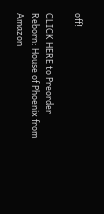off!

CLICK HERE to Preorder Reborn: House of Phoenix from Amazon